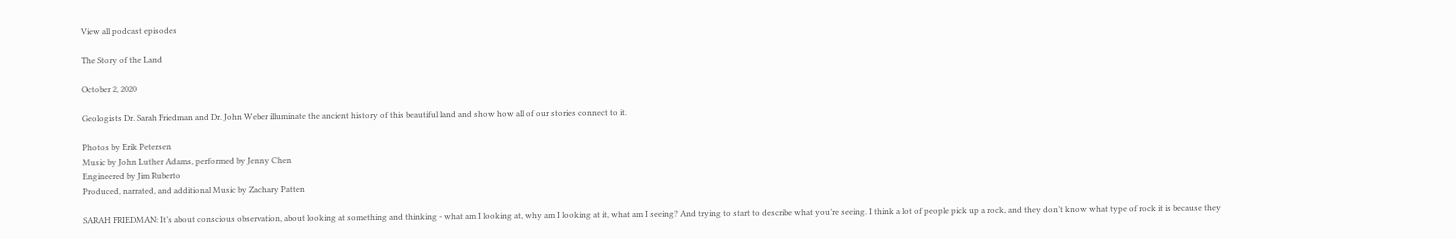View all podcast episodes

The Story of the Land

October 2, 2020

Geologists Dr. Sarah Friedman and Dr. John Weber illuminate the ancient history of this beautiful land and show how all of our stories connect to it.

Photos by Erik Petersen
Music by John Luther Adams, performed by Jenny Chen
Engineered by Jim Ruberto
Produced, narrated, and additional Music by Zachary Patten

SARAH FRIEDMAN: It’s about conscious observation, about looking at something and thinking - what am I looking at, why am I looking at it, what am I seeing? And trying to start to describe what you’re seeing. I think a lot of people pick up a rock, and they don’t know what type of rock it is because they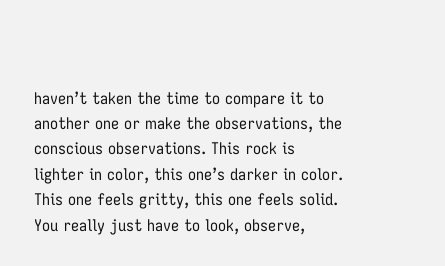haven’t taken the time to compare it to another one or make the observations, the conscious observations. This rock is lighter in color, this one’s darker in color. This one feels gritty, this one feels solid. You really just have to look, observe,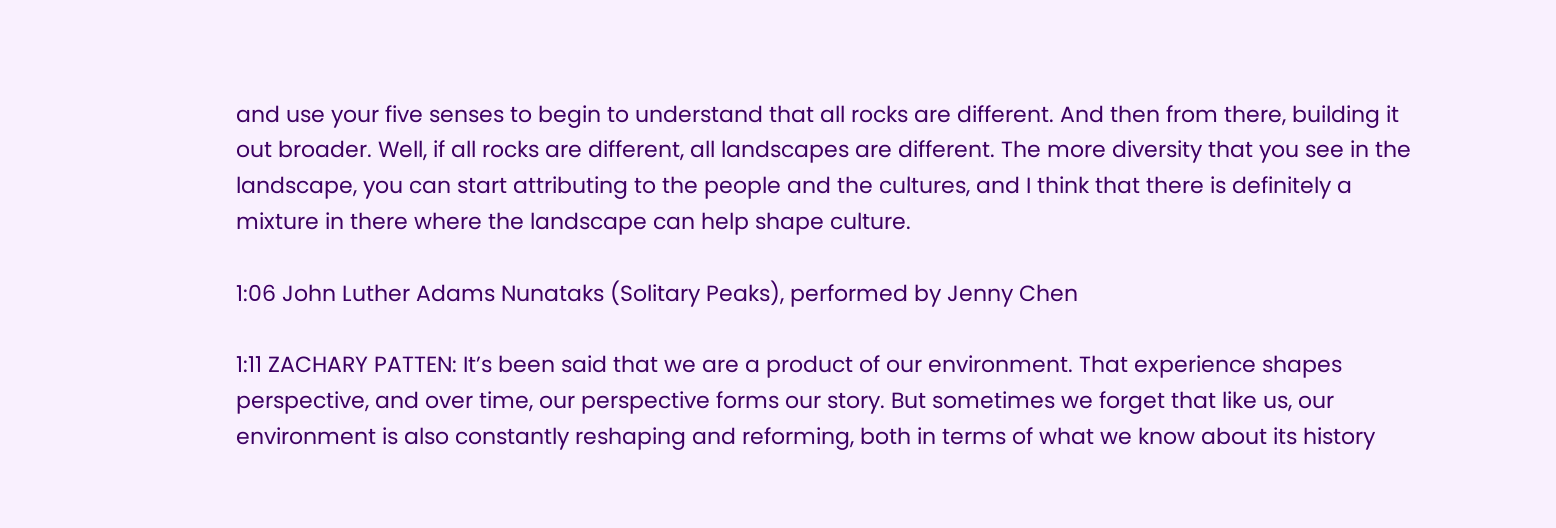and use your five senses to begin to understand that all rocks are different. And then from there, building it out broader. Well, if all rocks are different, all landscapes are different. The more diversity that you see in the landscape, you can start attributing to the people and the cultures, and I think that there is definitely a mixture in there where the landscape can help shape culture.

1:06 John Luther Adams Nunataks (Solitary Peaks), performed by Jenny Chen

1:11 ZACHARY PATTEN: It’s been said that we are a product of our environment. That experience shapes perspective, and over time, our perspective forms our story. But sometimes we forget that like us, our environment is also constantly reshaping and reforming, both in terms of what we know about its history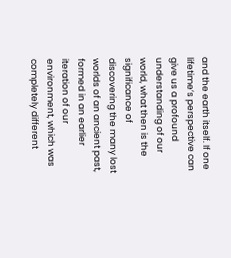and the earth itself. If one lifetime’s perspective can give us a profound understanding of our world, what then is the significance of discovering the many lost worlds of an ancient past, formed in an earlier iteration of our environment, which was completely different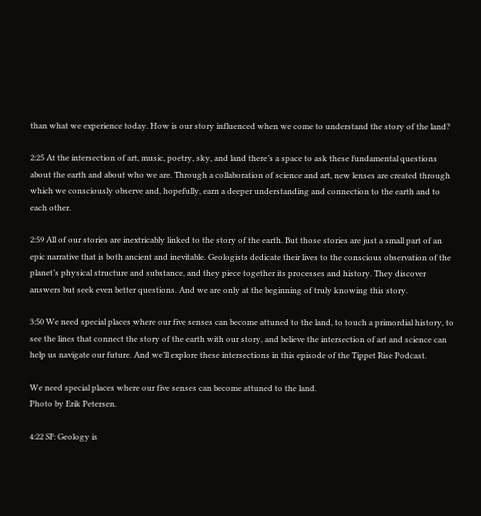than what we experience today. How is our story influenced when we come to understand the story of the land?

2:25 At the intersection of art, music, poetry, sky, and land there’s a space to ask these fundamental questions about the earth and about who we are. Through a collaboration of science and art, new lenses are created through which we consciously observe and, hopefully, earn a deeper understanding and connection to the earth and to each other.

2:59 All of our stories are inextricably linked to the story of the earth. But those stories are just a small part of an epic narrative that is both ancient and inevitable. Geologists dedicate their lives to the conscious observation of the planet’s physical structure and substance, and they piece together its processes and history. They discover answers but seek even better questions. And we are only at the beginning of truly knowing this story.

3:50 We need special places where our five senses can become attuned to the land, to touch a primordial history, to see the lines that connect the story of the earth with our story, and believe the intersection of art and science can help us navigate our future. And we’ll explore these intersections in this episode of the Tippet Rise Podcast.

We need special places where our five senses can become attuned to the land.
Photo by Erik Petersen.

4:22 SF: Geology is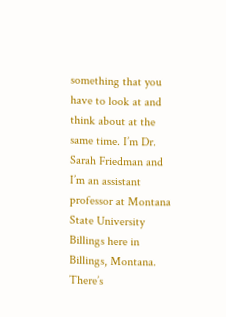something that you have to look at and think about at the same time. I’m Dr. Sarah Friedman and I’m an assistant professor at Montana State University Billings here in Billings, Montana. There’s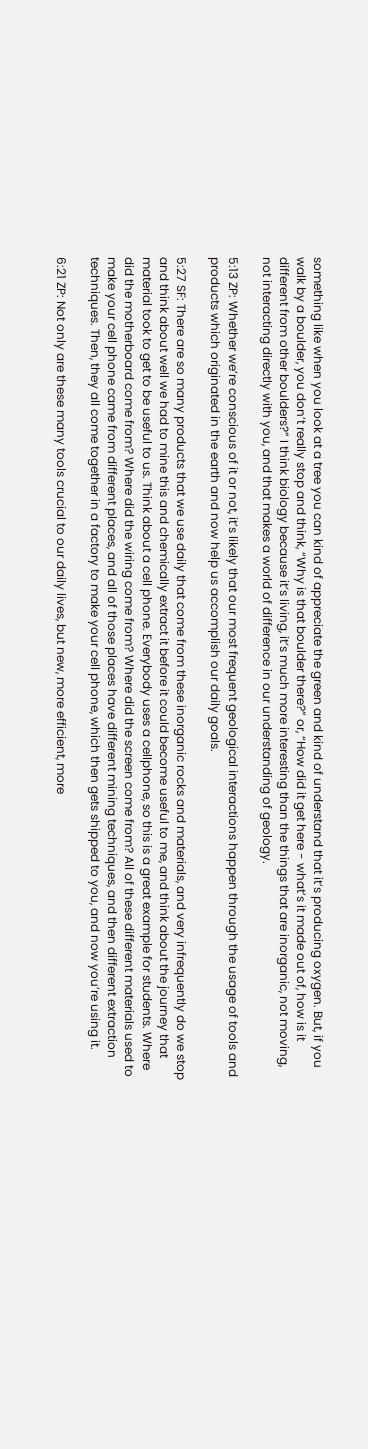something like when you look at a tree you can kind of appreciate the green and kind of understand that it’s producing oxygen. But, if you walk by a boulder, you don’t really stop and think, “Why is that boulder there?” or, “How did it get here - what’s it made out of, how is it different from other boulders?” I think biology because it’s living, it’s much more interesting than the things that are inorganic, not moving, not interacting directly with you, and that makes a world of difference in our understanding of geology.

5:13 ZP: Whether we’re conscious of it or not, it’s likely that our most frequent geological interactions happen through the usage of tools and products which originated in the earth and now help us accomplish our daily goals.

5:27 SF: There are so many products that we use daily that come from these inorganic rocks and materials, and very infrequently do we stop and think about well we had to mine this and chemically extract it before it could become useful to me, and think about the journey that material took to get to be useful to us. Think about a cell phone. Everybody uses a cellphone, so this is a great example for students. Where did the motherboard come from? Where did the wiring come from? Where did the screen come from? All of these different materials used to make your cell phone came from different places, and all of those places have different mining techniques, and then different extraction techniques. Then, they all come together in a factory to make your cell phone, which then gets shipped to you, and now you’re using it.

6:21 ZP: Not only are these many tools crucial to our daily lives, but new, more efficient, more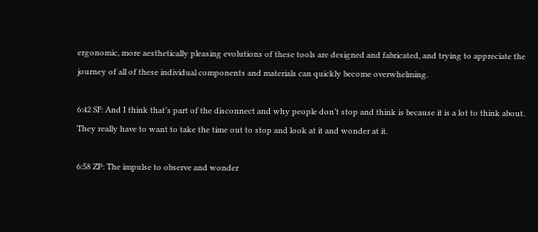ergonomic, more aesthetically pleasing evolutions of these tools are designed and fabricated, and trying to appreciate the journey of all of these individual components and materials can quickly become overwhelming.

6:42 SF: And I think that’s part of the disconnect and why people don’t stop and think is because it is a lot to think about. They really have to want to take the time out to stop and look at it and wonder at it.

6:58 ZP: The impulse to observe and wonder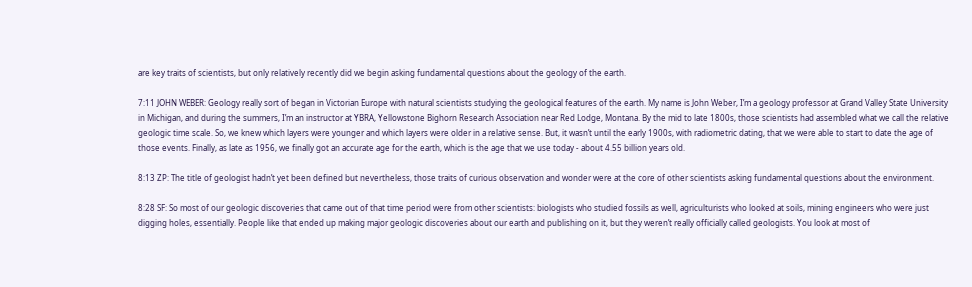are key traits of scientists, but only relatively recently did we begin asking fundamental questions about the geology of the earth.

7:11 JOHN WEBER: Geology really sort of began in Victorian Europe with natural scientists studying the geological features of the earth. My name is John Weber, I’m a geology professor at Grand Valley State University in Michigan, and during the summers, I’m an instructor at YBRA, Yellowstone Bighorn Research Association near Red Lodge, Montana. By the mid to late 1800s, those scientists had assembled what we call the relative geologic time scale. So, we knew which layers were younger and which layers were older in a relative sense. But, it wasn’t until the early 1900s, with radiometric dating, that we were able to start to date the age of those events. Finally, as late as 1956, we finally got an accurate age for the earth, which is the age that we use today - about 4.55 billion years old.

8:13 ZP: The title of geologist hadn’t yet been defined but nevertheless, those traits of curious observation and wonder were at the core of other scientists asking fundamental questions about the environment.

8:28 SF: So most of our geologic discoveries that came out of that time period were from other scientists: biologists who studied fossils as well, agriculturists who looked at soils, mining engineers who were just digging holes, essentially. People like that ended up making major geologic discoveries about our earth and publishing on it, but they weren’t really officially called geologists. You look at most of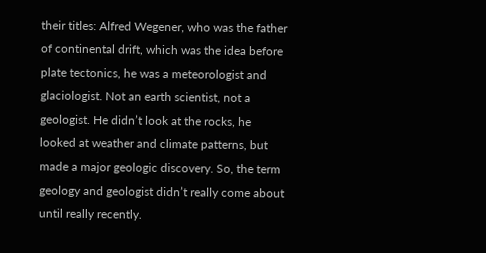their titles: Alfred Wegener, who was the father of continental drift, which was the idea before plate tectonics, he was a meteorologist and glaciologist. Not an earth scientist, not a geologist. He didn’t look at the rocks, he looked at weather and climate patterns, but made a major geologic discovery. So, the term geology and geologist didn’t really come about until really recently.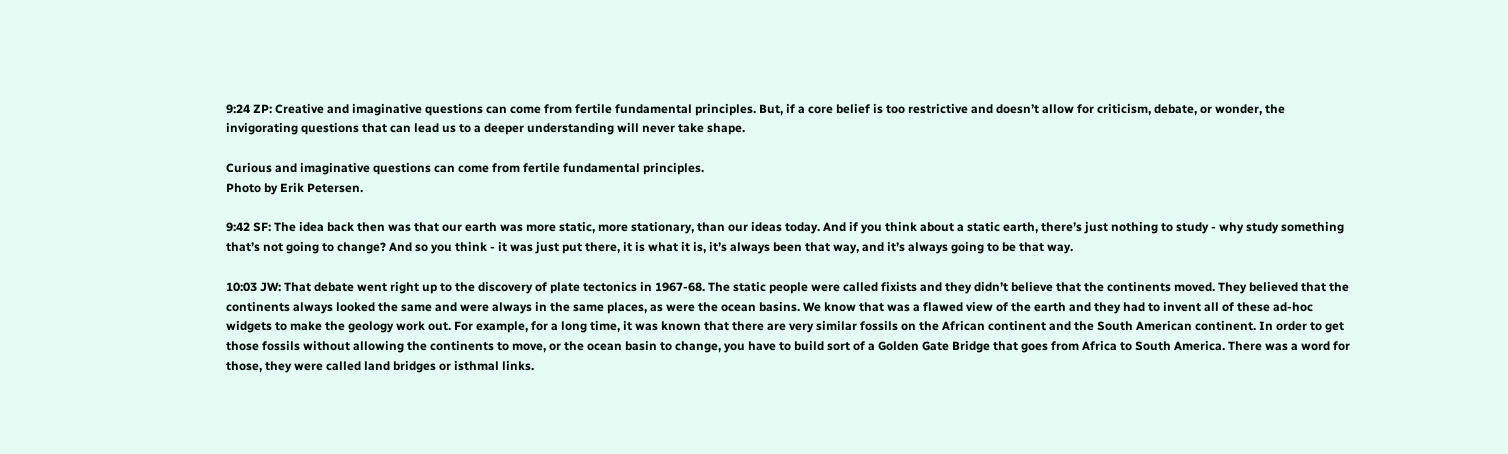9:24 ZP: Creative and imaginative questions can come from fertile fundamental principles. But, if a core belief is too restrictive and doesn’t allow for criticism, debate, or wonder, the invigorating questions that can lead us to a deeper understanding will never take shape.

Curious and imaginative questions can come from fertile fundamental principles.
Photo by Erik Petersen.

9:42 SF: The idea back then was that our earth was more static, more stationary, than our ideas today. And if you think about a static earth, there’s just nothing to study - why study something that’s not going to change? And so you think - it was just put there, it is what it is, it’s always been that way, and it’s always going to be that way.

10:03 JW: That debate went right up to the discovery of plate tectonics in 1967-68. The static people were called fixists and they didn’t believe that the continents moved. They believed that the continents always looked the same and were always in the same places, as were the ocean basins. We know that was a flawed view of the earth and they had to invent all of these ad-hoc widgets to make the geology work out. For example, for a long time, it was known that there are very similar fossils on the African continent and the South American continent. In order to get those fossils without allowing the continents to move, or the ocean basin to change, you have to build sort of a Golden Gate Bridge that goes from Africa to South America. There was a word for those, they were called land bridges or isthmal links.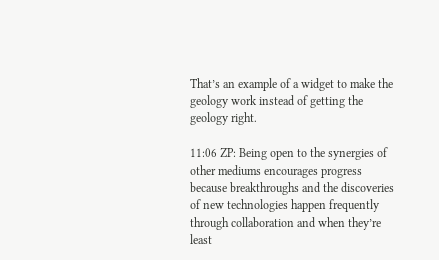That’s an example of a widget to make the geology work instead of getting the geology right.

11:06 ZP: Being open to the synergies of other mediums encourages progress because breakthroughs and the discoveries of new technologies happen frequently through collaboration and when they’re least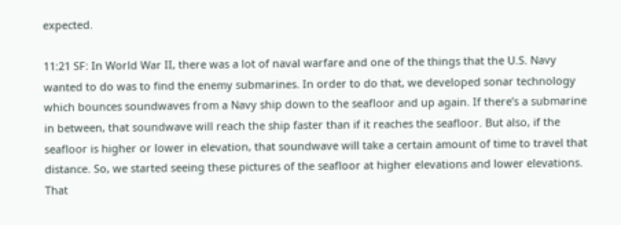expected.

11:21 SF: In World War II, there was a lot of naval warfare and one of the things that the U.S. Navy wanted to do was to find the enemy submarines. In order to do that, we developed sonar technology which bounces soundwaves from a Navy ship down to the seafloor and up again. If there’s a submarine in between, that soundwave will reach the ship faster than if it reaches the seafloor. But also, if the seafloor is higher or lower in elevation, that soundwave will take a certain amount of time to travel that distance. So, we started seeing these pictures of the seafloor at higher elevations and lower elevations. That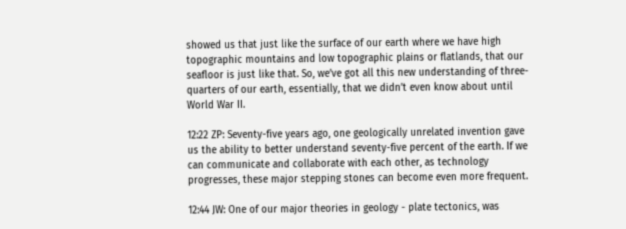showed us that just like the surface of our earth where we have high topographic mountains and low topographic plains or flatlands, that our seafloor is just like that. So, we’ve got all this new understanding of three-quarters of our earth, essentially, that we didn’t even know about until World War II.

12:22 ZP: Seventy-five years ago, one geologically unrelated invention gave us the ability to better understand seventy-five percent of the earth. If we can communicate and collaborate with each other, as technology progresses, these major stepping stones can become even more frequent.

12:44 JW: One of our major theories in geology - plate tectonics, was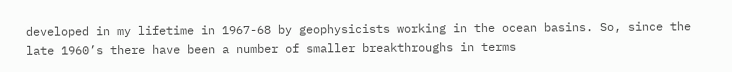developed in my lifetime in 1967-68 by geophysicists working in the ocean basins. So, since the late 1960’s there have been a number of smaller breakthroughs in terms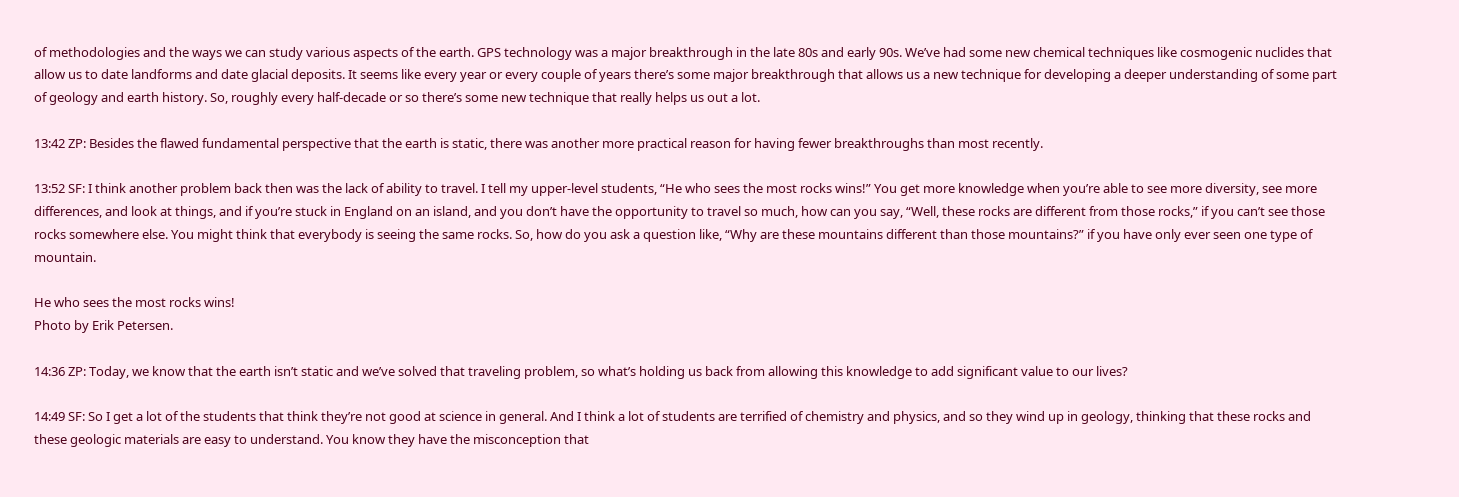of methodologies and the ways we can study various aspects of the earth. GPS technology was a major breakthrough in the late 80s and early 90s. We’ve had some new chemical techniques like cosmogenic nuclides that allow us to date landforms and date glacial deposits. It seems like every year or every couple of years there’s some major breakthrough that allows us a new technique for developing a deeper understanding of some part of geology and earth history. So, roughly every half-decade or so there’s some new technique that really helps us out a lot.

13:42 ZP: Besides the flawed fundamental perspective that the earth is static, there was another more practical reason for having fewer breakthroughs than most recently.

13:52 SF: I think another problem back then was the lack of ability to travel. I tell my upper-level students, “He who sees the most rocks wins!” You get more knowledge when you’re able to see more diversity, see more differences, and look at things, and if you’re stuck in England on an island, and you don’t have the opportunity to travel so much, how can you say, “Well, these rocks are different from those rocks,” if you can’t see those rocks somewhere else. You might think that everybody is seeing the same rocks. So, how do you ask a question like, “Why are these mountains different than those mountains?” if you have only ever seen one type of mountain.

He who sees the most rocks wins!
Photo by Erik Petersen.

14:36 ZP: Today, we know that the earth isn’t static and we’ve solved that traveling problem, so what’s holding us back from allowing this knowledge to add significant value to our lives?

14:49 SF: So I get a lot of the students that think they’re not good at science in general. And I think a lot of students are terrified of chemistry and physics, and so they wind up in geology, thinking that these rocks and these geologic materials are easy to understand. You know they have the misconception that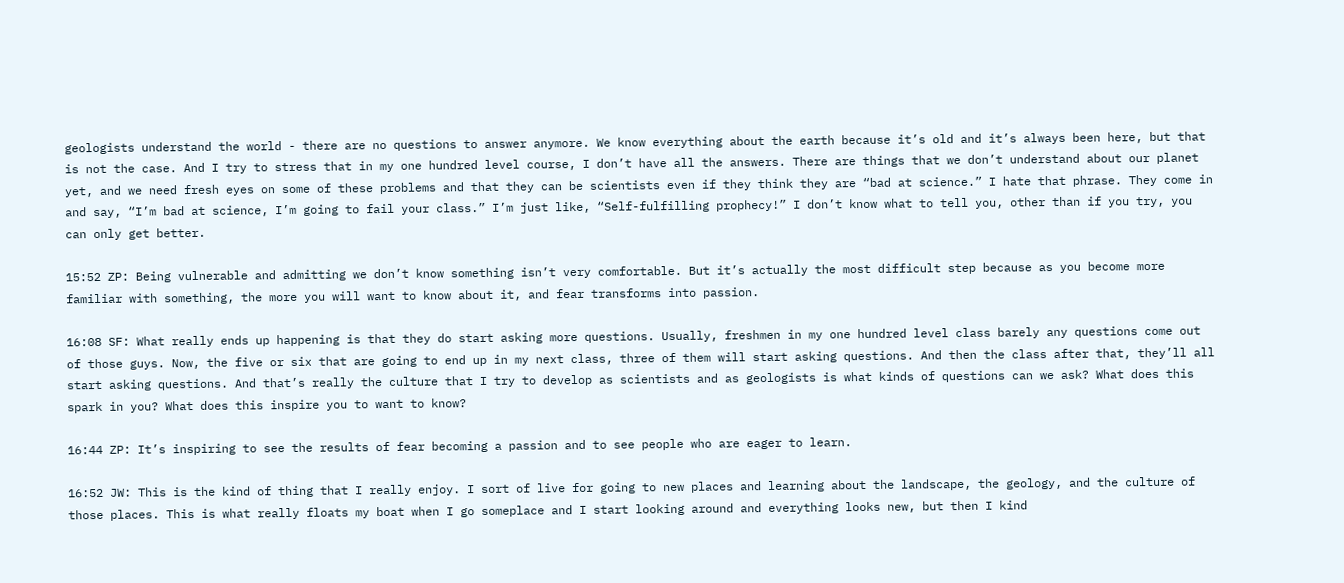geologists understand the world - there are no questions to answer anymore. We know everything about the earth because it’s old and it’s always been here, but that is not the case. And I try to stress that in my one hundred level course, I don’t have all the answers. There are things that we don’t understand about our planet yet, and we need fresh eyes on some of these problems and that they can be scientists even if they think they are “bad at science.” I hate that phrase. They come in and say, “I’m bad at science, I’m going to fail your class.” I’m just like, “Self-fulfilling prophecy!” I don’t know what to tell you, other than if you try, you can only get better.

15:52 ZP: Being vulnerable and admitting we don’t know something isn’t very comfortable. But it’s actually the most difficult step because as you become more familiar with something, the more you will want to know about it, and fear transforms into passion.

16:08 SF: What really ends up happening is that they do start asking more questions. Usually, freshmen in my one hundred level class barely any questions come out of those guys. Now, the five or six that are going to end up in my next class, three of them will start asking questions. And then the class after that, they’ll all start asking questions. And that’s really the culture that I try to develop as scientists and as geologists is what kinds of questions can we ask? What does this spark in you? What does this inspire you to want to know?

16:44 ZP: It’s inspiring to see the results of fear becoming a passion and to see people who are eager to learn.

16:52 JW: This is the kind of thing that I really enjoy. I sort of live for going to new places and learning about the landscape, the geology, and the culture of those places. This is what really floats my boat when I go someplace and I start looking around and everything looks new, but then I kind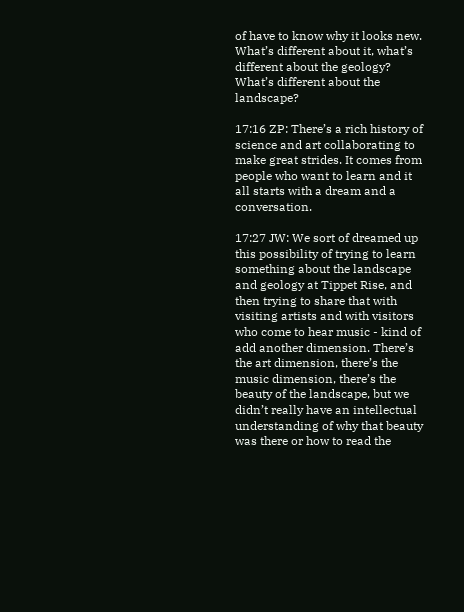of have to know why it looks new. What’s different about it, what’s different about the geology? What’s different about the landscape?

17:16 ZP: There’s a rich history of science and art collaborating to make great strides. It comes from people who want to learn and it all starts with a dream and a conversation.

17:27 JW: We sort of dreamed up this possibility of trying to learn something about the landscape and geology at Tippet Rise, and then trying to share that with visiting artists and with visitors who come to hear music - kind of add another dimension. There’s the art dimension, there’s the music dimension, there’s the beauty of the landscape, but we didn’t really have an intellectual understanding of why that beauty was there or how to read the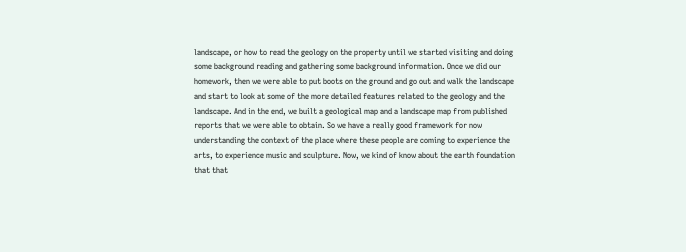landscape, or how to read the geology on the property until we started visiting and doing some background reading and gathering some background information. Once we did our homework, then we were able to put boots on the ground and go out and walk the landscape and start to look at some of the more detailed features related to the geology and the landscape. And in the end, we built a geological map and a landscape map from published reports that we were able to obtain. So we have a really good framework for now understanding the context of the place where these people are coming to experience the arts, to experience music and sculpture. Now, we kind of know about the earth foundation that that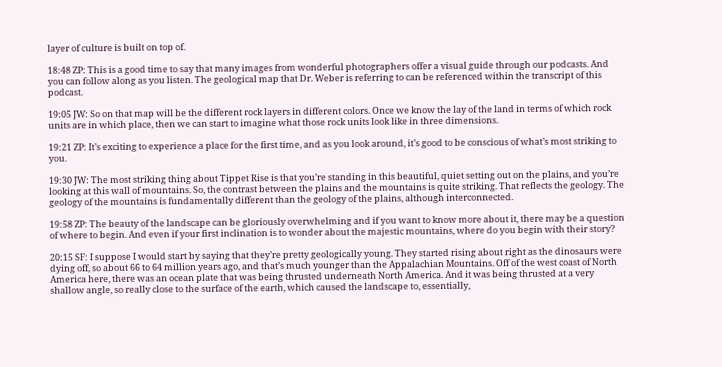layer of culture is built on top of.

18:48 ZP: This is a good time to say that many images from wonderful photographers offer a visual guide through our podcasts. And you can follow along as you listen. The geological map that Dr. Weber is referring to can be referenced within the transcript of this podcast.

19:05 JW: So on that map will be the different rock layers in different colors. Once we know the lay of the land in terms of which rock units are in which place, then we can start to imagine what those rock units look like in three dimensions.

19:21 ZP: It’s exciting to experience a place for the first time, and as you look around, it’s good to be conscious of what’s most striking to you.

19:30 JW: The most striking thing about Tippet Rise is that you’re standing in this beautiful, quiet setting out on the plains, and you’re looking at this wall of mountains. So, the contrast between the plains and the mountains is quite striking. That reflects the geology. The geology of the mountains is fundamentally different than the geology of the plains, although interconnected.

19:58 ZP: The beauty of the landscape can be gloriously overwhelming and if you want to know more about it, there may be a question of where to begin. And even if your first inclination is to wonder about the majestic mountains, where do you begin with their story?

20:15 SF: I suppose I would start by saying that they’re pretty geologically young. They started rising about right as the dinosaurs were dying off, so about 66 to 64 million years ago, and that’s much younger than the Appalachian Mountains. Off of the west coast of North America here, there was an ocean plate that was being thrusted underneath North America. And it was being thrusted at a very shallow angle, so really close to the surface of the earth, which caused the landscape to, essentially,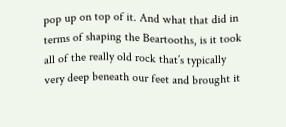pop up on top of it. And what that did in terms of shaping the Beartooths, is it took all of the really old rock that’s typically very deep beneath our feet and brought it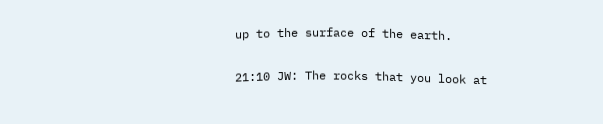up to the surface of the earth.

21:10 JW: The rocks that you look at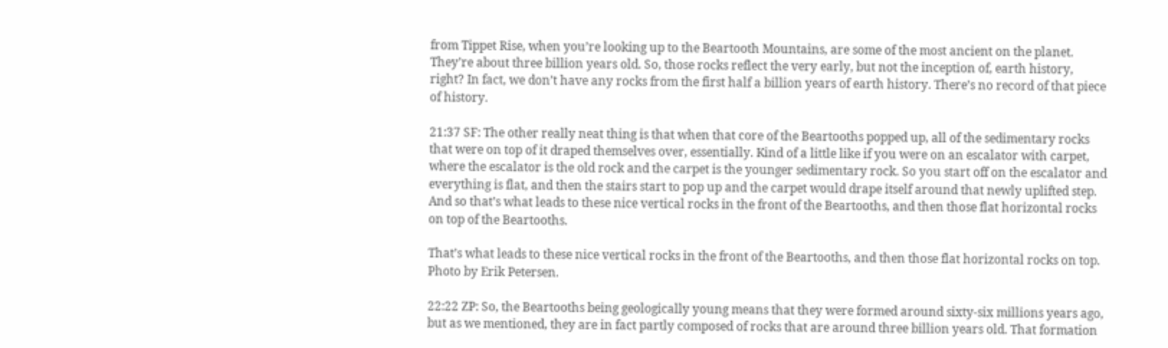from Tippet Rise, when you’re looking up to the Beartooth Mountains, are some of the most ancient on the planet. They’re about three billion years old. So, those rocks reflect the very early, but not the inception of, earth history, right? In fact, we don’t have any rocks from the first half a billion years of earth history. There’s no record of that piece of history.

21:37 SF: The other really neat thing is that when that core of the Beartooths popped up, all of the sedimentary rocks that were on top of it draped themselves over, essentially. Kind of a little like if you were on an escalator with carpet, where the escalator is the old rock and the carpet is the younger sedimentary rock. So you start off on the escalator and everything is flat, and then the stairs start to pop up and the carpet would drape itself around that newly uplifted step. And so that’s what leads to these nice vertical rocks in the front of the Beartooths, and then those flat horizontal rocks on top of the Beartooths.

That’s what leads to these nice vertical rocks in the front of the Beartooths, and then those flat horizontal rocks on top.
Photo by Erik Petersen.

22:22 ZP: So, the Beartooths being geologically young means that they were formed around sixty-six millions years ago, but as we mentioned, they are in fact partly composed of rocks that are around three billion years old. That formation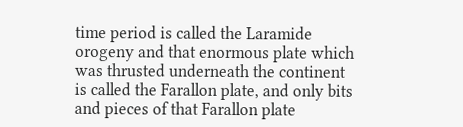time period is called the Laramide orogeny and that enormous plate which was thrusted underneath the continent is called the Farallon plate, and only bits and pieces of that Farallon plate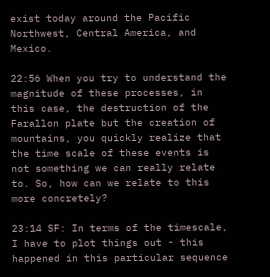exist today around the Pacific Northwest, Central America, and Mexico.

22:56 When you try to understand the magnitude of these processes, in this case, the destruction of the Farallon plate but the creation of mountains, you quickly realize that the time scale of these events is not something we can really relate to. So, how can we relate to this more concretely?

23:14 SF: In terms of the timescale, I have to plot things out - this happened in this particular sequence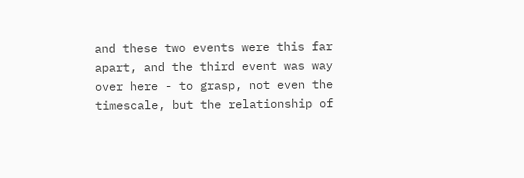and these two events were this far apart, and the third event was way over here - to grasp, not even the timescale, but the relationship of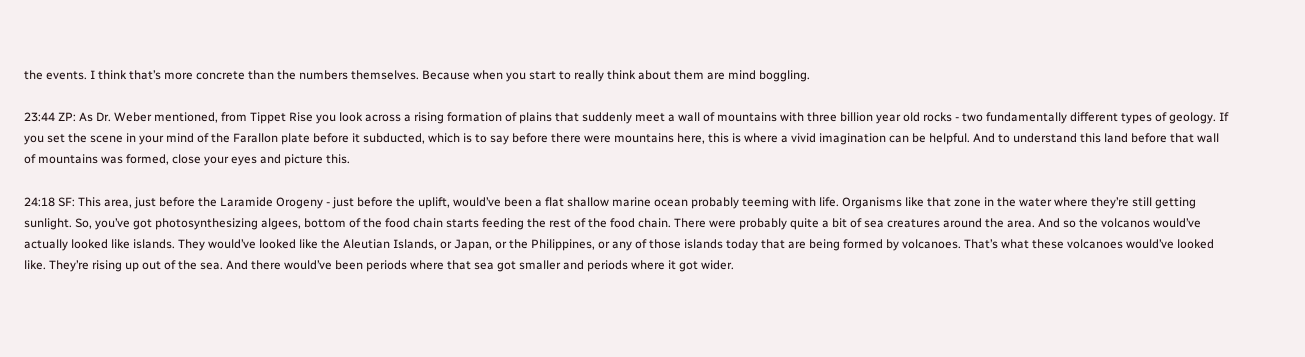the events. I think that’s more concrete than the numbers themselves. Because when you start to really think about them are mind boggling.

23:44 ZP: As Dr. Weber mentioned, from Tippet Rise you look across a rising formation of plains that suddenly meet a wall of mountains with three billion year old rocks - two fundamentally different types of geology. If you set the scene in your mind of the Farallon plate before it subducted, which is to say before there were mountains here, this is where a vivid imagination can be helpful. And to understand this land before that wall of mountains was formed, close your eyes and picture this.

24:18 SF: This area, just before the Laramide Orogeny - just before the uplift, would’ve been a flat shallow marine ocean probably teeming with life. Organisms like that zone in the water where they’re still getting sunlight. So, you’ve got photosynthesizing algees, bottom of the food chain starts feeding the rest of the food chain. There were probably quite a bit of sea creatures around the area. And so the volcanos would’ve actually looked like islands. They would’ve looked like the Aleutian Islands, or Japan, or the Philippines, or any of those islands today that are being formed by volcanoes. That’s what these volcanoes would’ve looked like. They’re rising up out of the sea. And there would’ve been periods where that sea got smaller and periods where it got wider.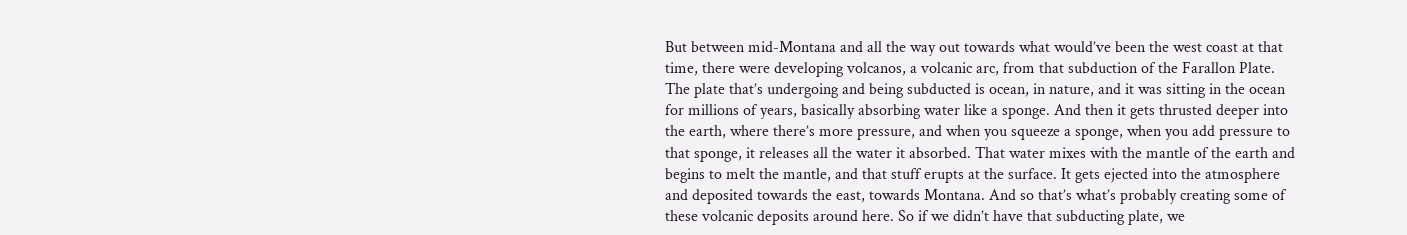But between mid-Montana and all the way out towards what would’ve been the west coast at that time, there were developing volcanos, a volcanic arc, from that subduction of the Farallon Plate. The plate that’s undergoing and being subducted is ocean, in nature, and it was sitting in the ocean for millions of years, basically absorbing water like a sponge. And then it gets thrusted deeper into the earth, where there’s more pressure, and when you squeeze a sponge, when you add pressure to that sponge, it releases all the water it absorbed. That water mixes with the mantle of the earth and begins to melt the mantle, and that stuff erupts at the surface. It gets ejected into the atmosphere and deposited towards the east, towards Montana. And so that’s what’s probably creating some of these volcanic deposits around here. So if we didn’t have that subducting plate, we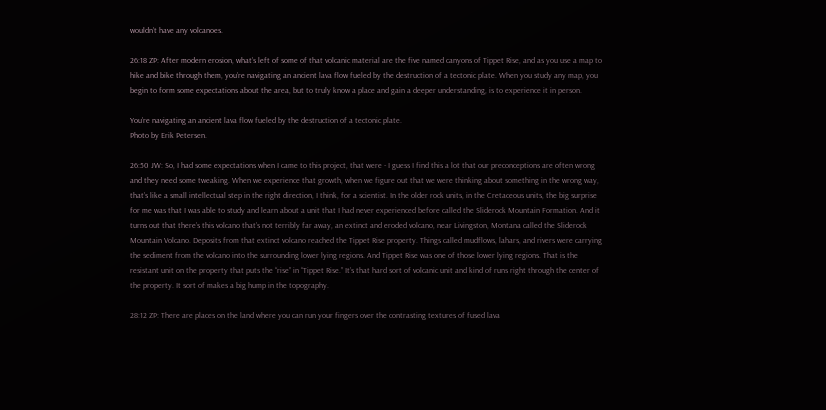wouldn’t have any volcanoes.

26:18 ZP: After modern erosion, what’s left of some of that volcanic material are the five named canyons of Tippet Rise, and as you use a map to hike and bike through them, you’re navigating an ancient lava flow fueled by the destruction of a tectonic plate. When you study any map, you begin to form some expectations about the area, but to truly know a place and gain a deeper understanding, is to experience it in person.

You’re navigating an ancient lava flow fueled by the destruction of a tectonic plate.
Photo by Erik Petersen.

26:50 JW: So, I had some expectations when I came to this project, that were - I guess I find this a lot that our preconceptions are often wrong and they need some tweaking. When we experience that growth, when we figure out that we were thinking about something in the wrong way, that’s like a small intellectual step in the right direction, I think, for a scientist. In the older rock units, in the Cretaceous units, the big surprise for me was that I was able to study and learn about a unit that I had never experienced before called the Sliderock Mountain Formation. And it turns out that there’s this volcano that’s not terribly far away, an extinct and eroded volcano, near Livingston, Montana called the Sliderock Mountain Volcano. Deposits from that extinct volcano reached the Tippet Rise property. Things called mudflows, lahars, and rivers were carrying the sediment from the volcano into the surrounding lower lying regions. And Tippet Rise was one of those lower lying regions. That is the resistant unit on the property that puts the “rise” in “Tippet Rise.” It’s that hard sort of volcanic unit and kind of runs right through the center of the property. It sort of makes a big hump in the topography.

28:12 ZP: There are places on the land where you can run your fingers over the contrasting textures of fused lava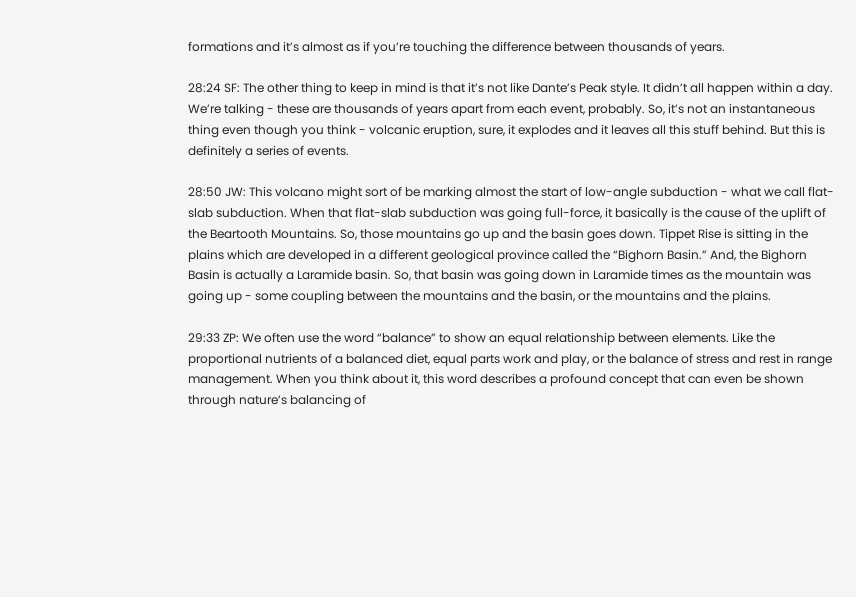formations and it’s almost as if you’re touching the difference between thousands of years.

28:24 SF: The other thing to keep in mind is that it’s not like Dante’s Peak style. It didn’t all happen within a day. We’re talking - these are thousands of years apart from each event, probably. So, it’s not an instantaneous thing even though you think - volcanic eruption, sure, it explodes and it leaves all this stuff behind. But this is definitely a series of events.

28:50 JW: This volcano might sort of be marking almost the start of low-angle subduction - what we call flat-slab subduction. When that flat-slab subduction was going full-force, it basically is the cause of the uplift of the Beartooth Mountains. So, those mountains go up and the basin goes down. Tippet Rise is sitting in the plains which are developed in a different geological province called the “Bighorn Basin.” And, the Bighorn Basin is actually a Laramide basin. So, that basin was going down in Laramide times as the mountain was going up - some coupling between the mountains and the basin, or the mountains and the plains.

29:33 ZP: We often use the word “balance” to show an equal relationship between elements. Like the proportional nutrients of a balanced diet, equal parts work and play, or the balance of stress and rest in range management. When you think about it, this word describes a profound concept that can even be shown through nature’s balancing of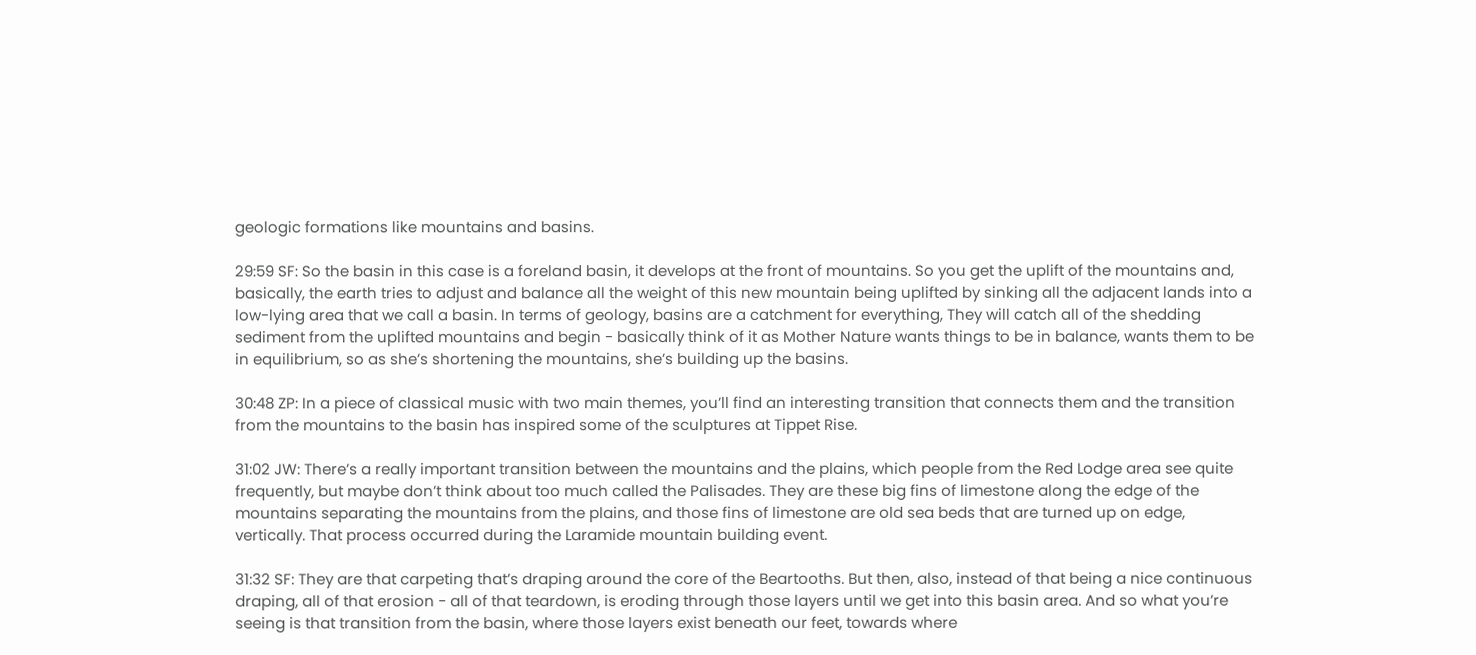geologic formations like mountains and basins.

29:59 SF: So the basin in this case is a foreland basin, it develops at the front of mountains. So you get the uplift of the mountains and, basically, the earth tries to adjust and balance all the weight of this new mountain being uplifted by sinking all the adjacent lands into a low-lying area that we call a basin. In terms of geology, basins are a catchment for everything, They will catch all of the shedding sediment from the uplifted mountains and begin - basically think of it as Mother Nature wants things to be in balance, wants them to be in equilibrium, so as she’s shortening the mountains, she’s building up the basins.

30:48 ZP: In a piece of classical music with two main themes, you’ll find an interesting transition that connects them and the transition from the mountains to the basin has inspired some of the sculptures at Tippet Rise.

31:02 JW: There’s a really important transition between the mountains and the plains, which people from the Red Lodge area see quite frequently, but maybe don’t think about too much called the Palisades. They are these big fins of limestone along the edge of the mountains separating the mountains from the plains, and those fins of limestone are old sea beds that are turned up on edge, vertically. That process occurred during the Laramide mountain building event.

31:32 SF: They are that carpeting that’s draping around the core of the Beartooths. But then, also, instead of that being a nice continuous draping, all of that erosion - all of that teardown, is eroding through those layers until we get into this basin area. And so what you’re seeing is that transition from the basin, where those layers exist beneath our feet, towards where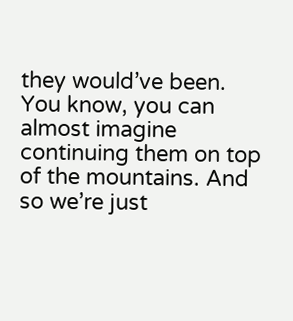they would’ve been. You know, you can almost imagine continuing them on top of the mountains. And so we’re just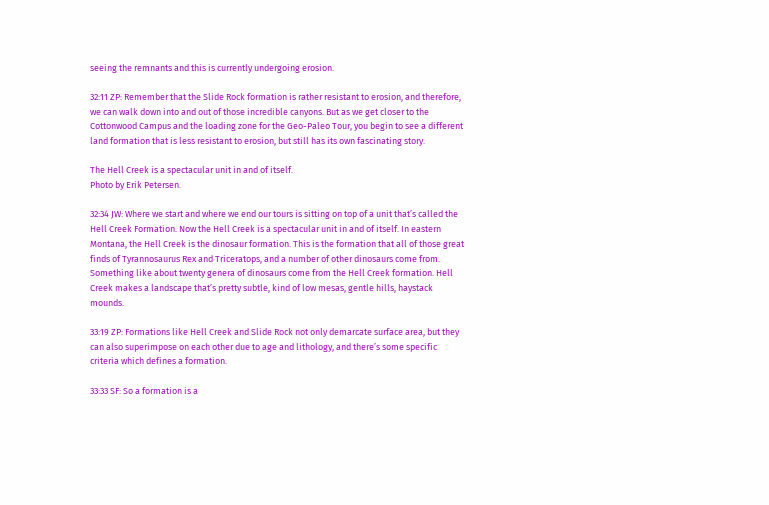seeing the remnants and this is currently undergoing erosion.

32:11 ZP: Remember that the Slide Rock formation is rather resistant to erosion, and therefore, we can walk down into and out of those incredible canyons. But as we get closer to the Cottonwood Campus and the loading zone for the Geo-Paleo Tour, you begin to see a different land formation that is less resistant to erosion, but still has its own fascinating story.

The Hell Creek is a spectacular unit in and of itself.
Photo by Erik Petersen.

32:34 JW: Where we start and where we end our tours is sitting on top of a unit that’s called the Hell Creek Formation. Now the Hell Creek is a spectacular unit in and of itself. In eastern Montana, the Hell Creek is the dinosaur formation. This is the formation that all of those great finds of Tyrannosaurus Rex and Triceratops, and a number of other dinosaurs come from. Something like about twenty genera of dinosaurs come from the Hell Creek formation. Hell Creek makes a landscape that’s pretty subtle, kind of low mesas, gentle hills, haystack mounds.

33:19 ZP: Formations like Hell Creek and Slide Rock not only demarcate surface area, but they can also superimpose on each other due to age and lithology, and there’s some specific criteria which defines a formation.

33:33 SF: So a formation is a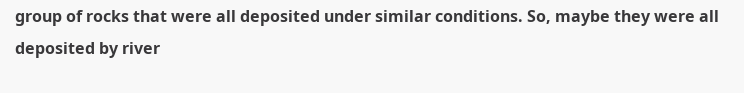group of rocks that were all deposited under similar conditions. So, maybe they were all deposited by river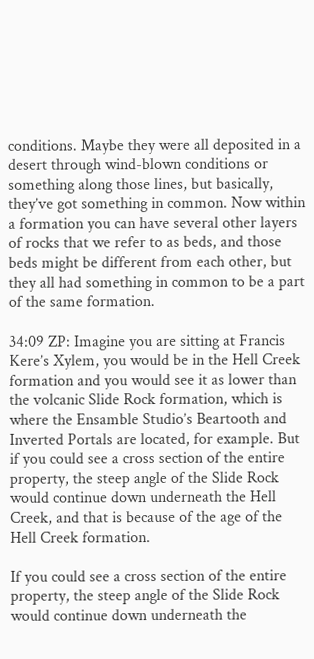conditions. Maybe they were all deposited in a desert through wind-blown conditions or something along those lines, but basically, they’ve got something in common. Now within a formation you can have several other layers of rocks that we refer to as beds, and those beds might be different from each other, but they all had something in common to be a part of the same formation.

34:09 ZP: Imagine you are sitting at Francis Kere’s Xylem, you would be in the Hell Creek formation and you would see it as lower than the volcanic Slide Rock formation, which is where the Ensamble Studio’s Beartooth and Inverted Portals are located, for example. But if you could see a cross section of the entire property, the steep angle of the Slide Rock would continue down underneath the Hell Creek, and that is because of the age of the Hell Creek formation.

If you could see a cross section of the entire property, the steep angle of the Slide Rock would continue down underneath the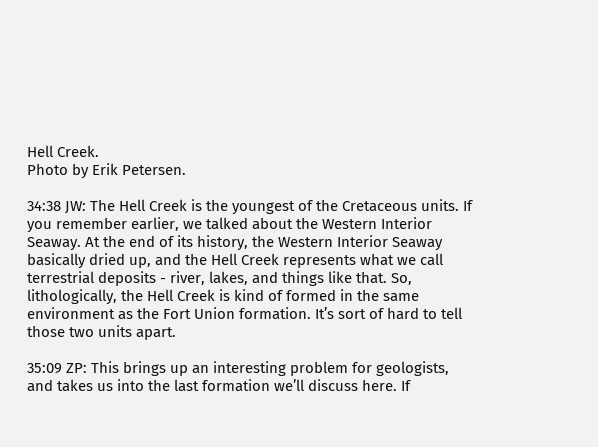Hell Creek.
Photo by Erik Petersen.

34:38 JW: The Hell Creek is the youngest of the Cretaceous units. If you remember earlier, we talked about the Western Interior Seaway. At the end of its history, the Western Interior Seaway basically dried up, and the Hell Creek represents what we call terrestrial deposits - river, lakes, and things like that. So, lithologically, the Hell Creek is kind of formed in the same environment as the Fort Union formation. It’s sort of hard to tell those two units apart.

35:09 ZP: This brings up an interesting problem for geologists, and takes us into the last formation we’ll discuss here. If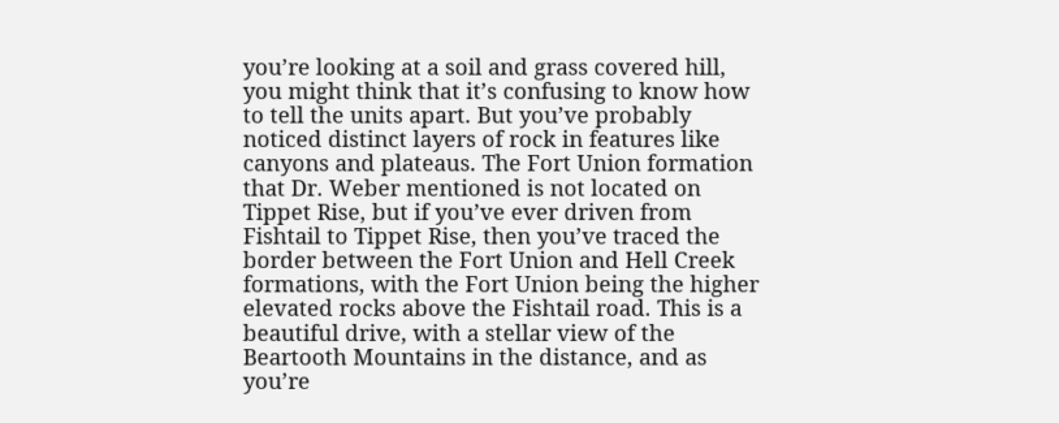you’re looking at a soil and grass covered hill, you might think that it’s confusing to know how to tell the units apart. But you’ve probably noticed distinct layers of rock in features like canyons and plateaus. The Fort Union formation that Dr. Weber mentioned is not located on Tippet Rise, but if you’ve ever driven from Fishtail to Tippet Rise, then you’ve traced the border between the Fort Union and Hell Creek formations, with the Fort Union being the higher elevated rocks above the Fishtail road. This is a beautiful drive, with a stellar view of the Beartooth Mountains in the distance, and as you’re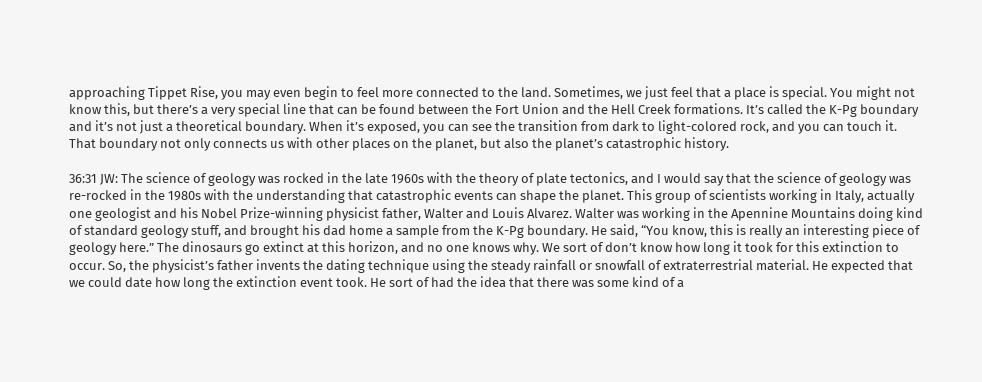approaching Tippet Rise, you may even begin to feel more connected to the land. Sometimes, we just feel that a place is special. You might not know this, but there’s a very special line that can be found between the Fort Union and the Hell Creek formations. It’s called the K-Pg boundary and it’s not just a theoretical boundary. When it’s exposed, you can see the transition from dark to light-colored rock, and you can touch it. That boundary not only connects us with other places on the planet, but also the planet’s catastrophic history.

36:31 JW: The science of geology was rocked in the late 1960s with the theory of plate tectonics, and I would say that the science of geology was re-rocked in the 1980s with the understanding that catastrophic events can shape the planet. This group of scientists working in Italy, actually one geologist and his Nobel Prize-winning physicist father, Walter and Louis Alvarez. Walter was working in the Apennine Mountains doing kind of standard geology stuff, and brought his dad home a sample from the K-Pg boundary. He said, “You know, this is really an interesting piece of geology here.” The dinosaurs go extinct at this horizon, and no one knows why. We sort of don’t know how long it took for this extinction to occur. So, the physicist’s father invents the dating technique using the steady rainfall or snowfall of extraterrestrial material. He expected that we could date how long the extinction event took. He sort of had the idea that there was some kind of a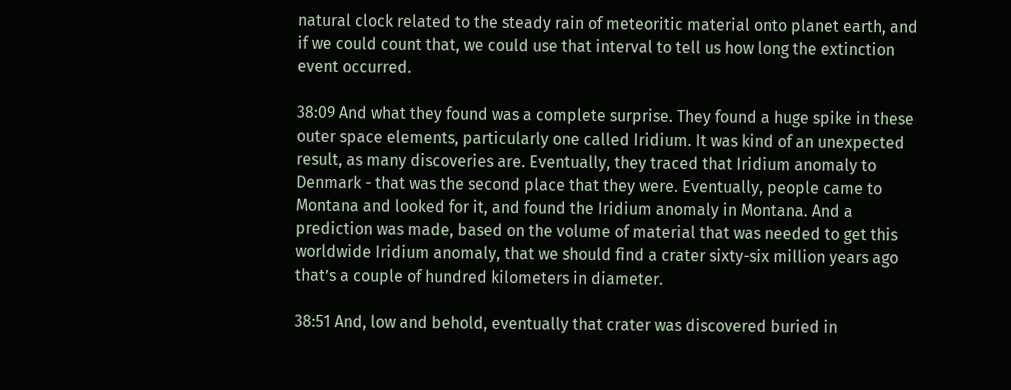natural clock related to the steady rain of meteoritic material onto planet earth, and if we could count that, we could use that interval to tell us how long the extinction event occurred.

38:09 And what they found was a complete surprise. They found a huge spike in these outer space elements, particularly one called Iridium. It was kind of an unexpected result, as many discoveries are. Eventually, they traced that Iridium anomaly to Denmark - that was the second place that they were. Eventually, people came to Montana and looked for it, and found the Iridium anomaly in Montana. And a prediction was made, based on the volume of material that was needed to get this worldwide Iridium anomaly, that we should find a crater sixty-six million years ago that’s a couple of hundred kilometers in diameter.

38:51 And, low and behold, eventually that crater was discovered buried in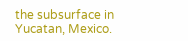the subsurface in Yucatan, Mexico.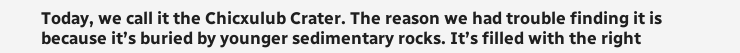Today, we call it the Chicxulub Crater. The reason we had trouble finding it is because it’s buried by younger sedimentary rocks. It’s filled with the right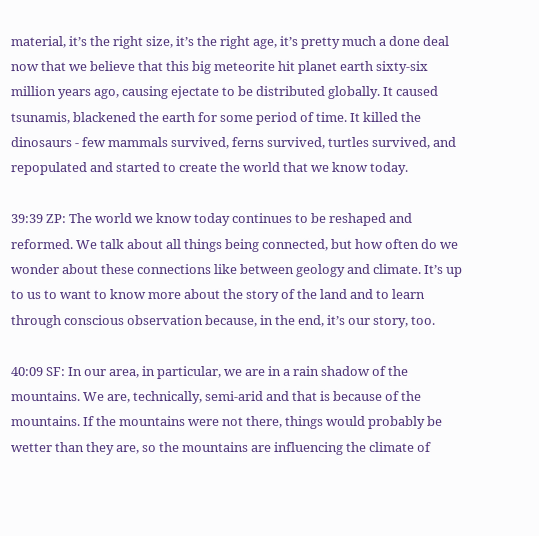material, it’s the right size, it’s the right age, it’s pretty much a done deal now that we believe that this big meteorite hit planet earth sixty-six million years ago, causing ejectate to be distributed globally. It caused tsunamis, blackened the earth for some period of time. It killed the dinosaurs - few mammals survived, ferns survived, turtles survived, and repopulated and started to create the world that we know today.

39:39 ZP: The world we know today continues to be reshaped and reformed. We talk about all things being connected, but how often do we wonder about these connections like between geology and climate. It’s up to us to want to know more about the story of the land and to learn through conscious observation because, in the end, it’s our story, too.

40:09 SF: In our area, in particular, we are in a rain shadow of the mountains. We are, technically, semi-arid and that is because of the mountains. If the mountains were not there, things would probably be wetter than they are, so the mountains are influencing the climate of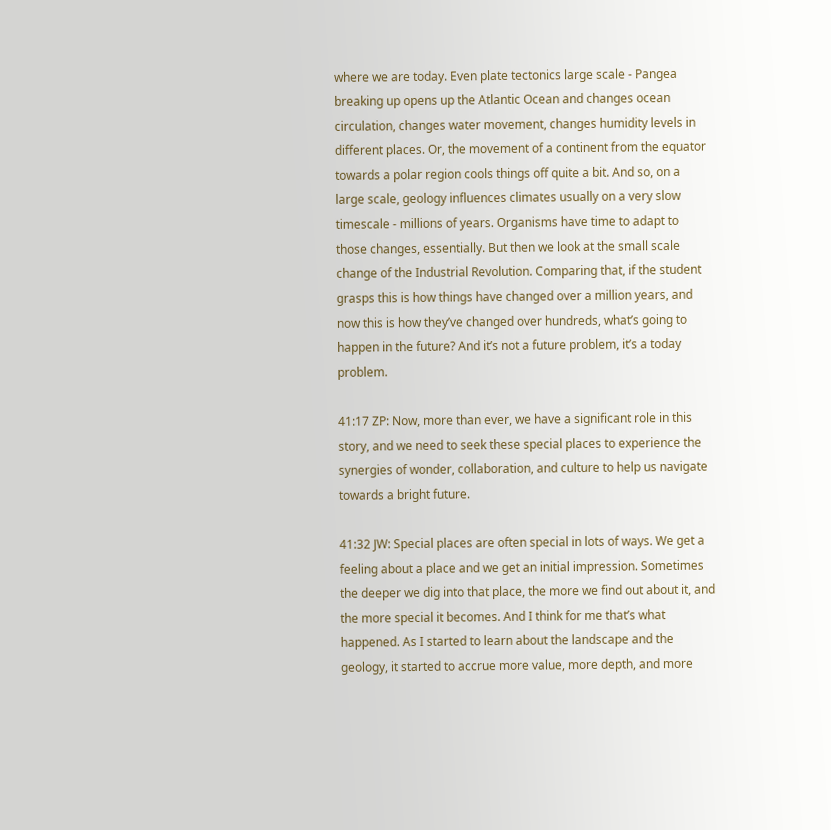where we are today. Even plate tectonics large scale - Pangea breaking up opens up the Atlantic Ocean and changes ocean circulation, changes water movement, changes humidity levels in different places. Or, the movement of a continent from the equator towards a polar region cools things off quite a bit. And so, on a large scale, geology influences climates usually on a very slow timescale - millions of years. Organisms have time to adapt to those changes, essentially. But then we look at the small scale change of the Industrial Revolution. Comparing that, if the student grasps this is how things have changed over a million years, and now this is how they’ve changed over hundreds, what’s going to happen in the future? And it’s not a future problem, it’s a today problem.

41:17 ZP: Now, more than ever, we have a significant role in this story, and we need to seek these special places to experience the synergies of wonder, collaboration, and culture to help us navigate towards a bright future.

41:32 JW: Special places are often special in lots of ways. We get a feeling about a place and we get an initial impression. Sometimes the deeper we dig into that place, the more we find out about it, and the more special it becomes. And I think for me that’s what happened. As I started to learn about the landscape and the geology, it started to accrue more value, more depth, and more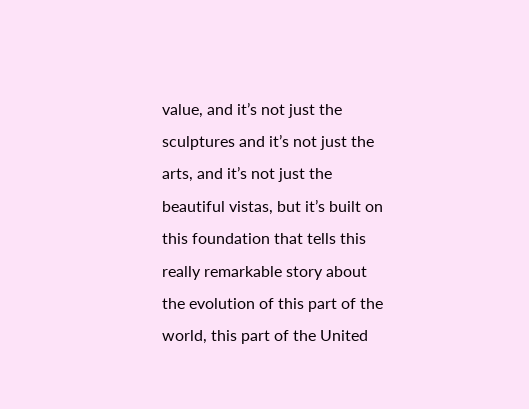value, and it’s not just the sculptures and it’s not just the arts, and it’s not just the beautiful vistas, but it’s built on this foundation that tells this really remarkable story about the evolution of this part of the world, this part of the United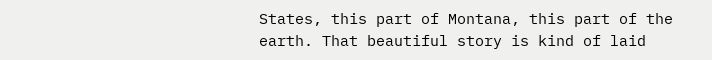States, this part of Montana, this part of the earth. That beautiful story is kind of laid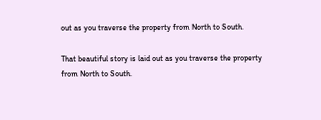out as you traverse the property from North to South.

That beautiful story is laid out as you traverse the property from North to South.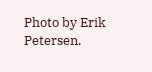Photo by Erik Petersen.